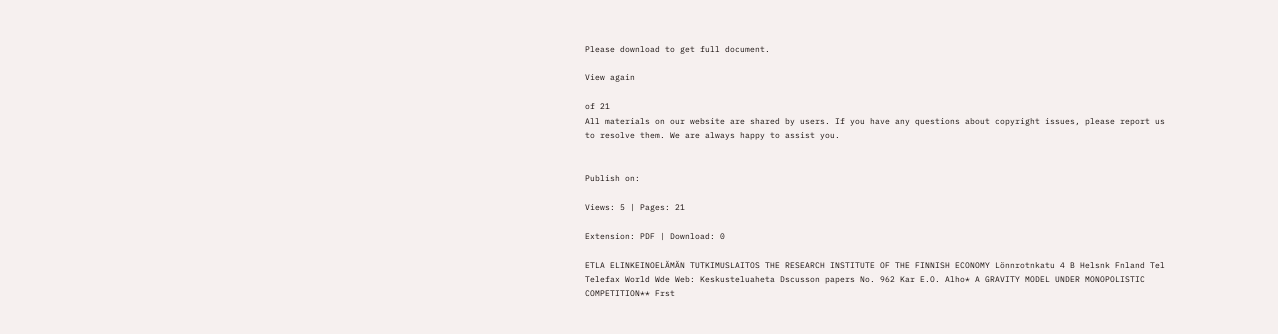Please download to get full document.

View again

of 21
All materials on our website are shared by users. If you have any questions about copyright issues, please report us to resolve them. We are always happy to assist you.


Publish on:

Views: 5 | Pages: 21

Extension: PDF | Download: 0

ETLA ELINKEINOELÄMÄN TUTKIMUSLAITOS THE RESEARCH INSTITUTE OF THE FINNISH ECONOMY Lönnrotnkatu 4 B Helsnk Fnland Tel Telefax World Wde Web: Keskusteluaheta Dscusson papers No. 962 Kar E.O. Alho* A GRAVITY MODEL UNDER MONOPOLISTIC COMPETITION** Frst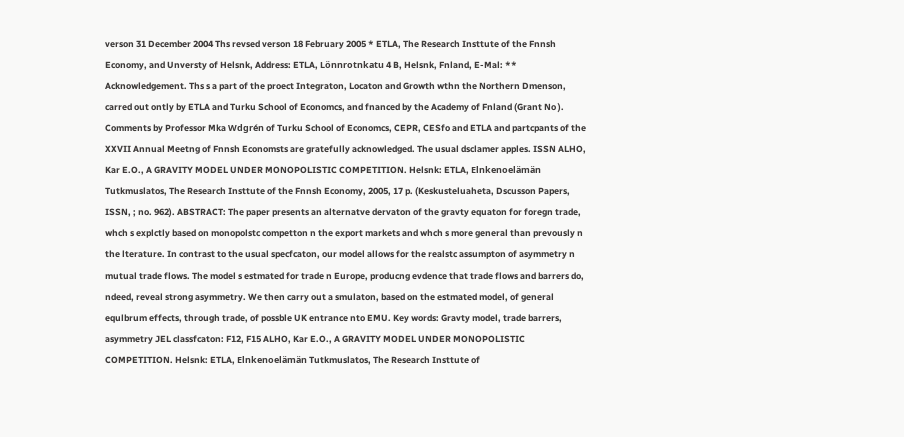verson 31 December 2004 Ths revsed verson 18 February 2005 * ETLA, The Research Insttute of the Fnnsh Economy, and Unversty of Helsnk, Address: ETLA, Lönnrotnkatu 4 B, Helsnk, Fnland, E-Mal: ** Acknowledgement. Ths s a part of the proect Integraton, Locaton and Growth wthn the Northern Dmenson, carred out ontly by ETLA and Turku School of Economcs, and fnanced by the Academy of Fnland (Grant No ). Comments by Professor Mka Wdgrén of Turku School of Economcs, CEPR, CESfo and ETLA and partcpants of the XXVII Annual Meetng of Fnnsh Economsts are gratefully acknowledged. The usual dsclamer apples. ISSN ALHO, Kar E.O., A GRAVITY MODEL UNDER MONOPOLISTIC COMPETITION. Helsnk: ETLA, Elnkenoelämän Tutkmuslatos, The Research Insttute of the Fnnsh Economy, 2005, 17 p. (Keskusteluaheta, Dscusson Papers, ISSN, ; no. 962). ABSTRACT: The paper presents an alternatve dervaton of the gravty equaton for foregn trade, whch s explctly based on monopolstc competton n the export markets and whch s more general than prevously n the lterature. In contrast to the usual specfcaton, our model allows for the realstc assumpton of asymmetry n mutual trade flows. The model s estmated for trade n Europe, producng evdence that trade flows and barrers do, ndeed, reveal strong asymmetry. We then carry out a smulaton, based on the estmated model, of general equlbrum effects, through trade, of possble UK entrance nto EMU. Key words: Gravty model, trade barrers, asymmetry JEL classfcaton: F12, F15 ALHO, Kar E.O., A GRAVITY MODEL UNDER MONOPOLISTIC COMPETITION. Helsnk: ETLA, Elnkenoelämän Tutkmuslatos, The Research Insttute of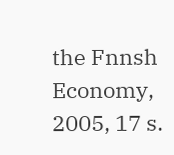the Fnnsh Economy, 2005, 17 s.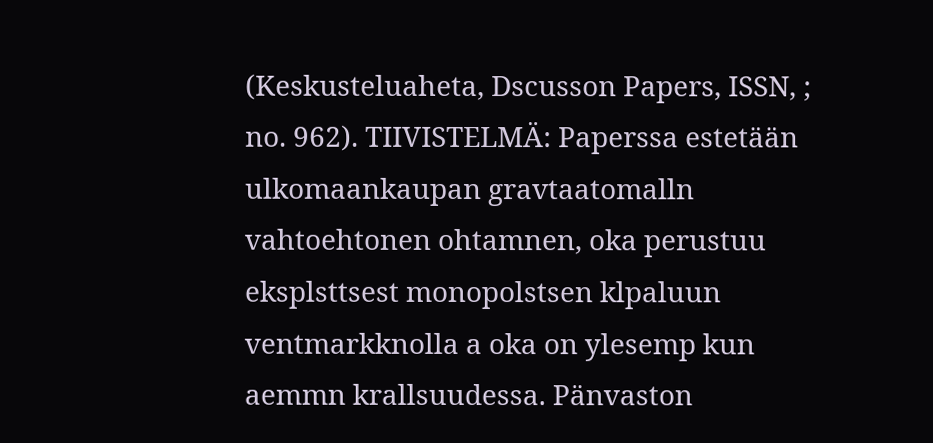(Keskusteluaheta, Dscusson Papers, ISSN, ; no. 962). TIIVISTELMÄ: Paperssa estetään ulkomaankaupan gravtaatomalln vahtoehtonen ohtamnen, oka perustuu eksplsttsest monopolstsen klpaluun ventmarkknolla a oka on ylesemp kun aemmn krallsuudessa. Pänvaston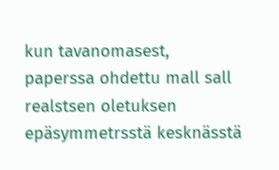kun tavanomasest, paperssa ohdettu mall sall realstsen oletuksen epäsymmetrsstä kesknässtä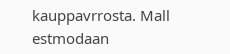kauppavrrosta. Mall estmodaan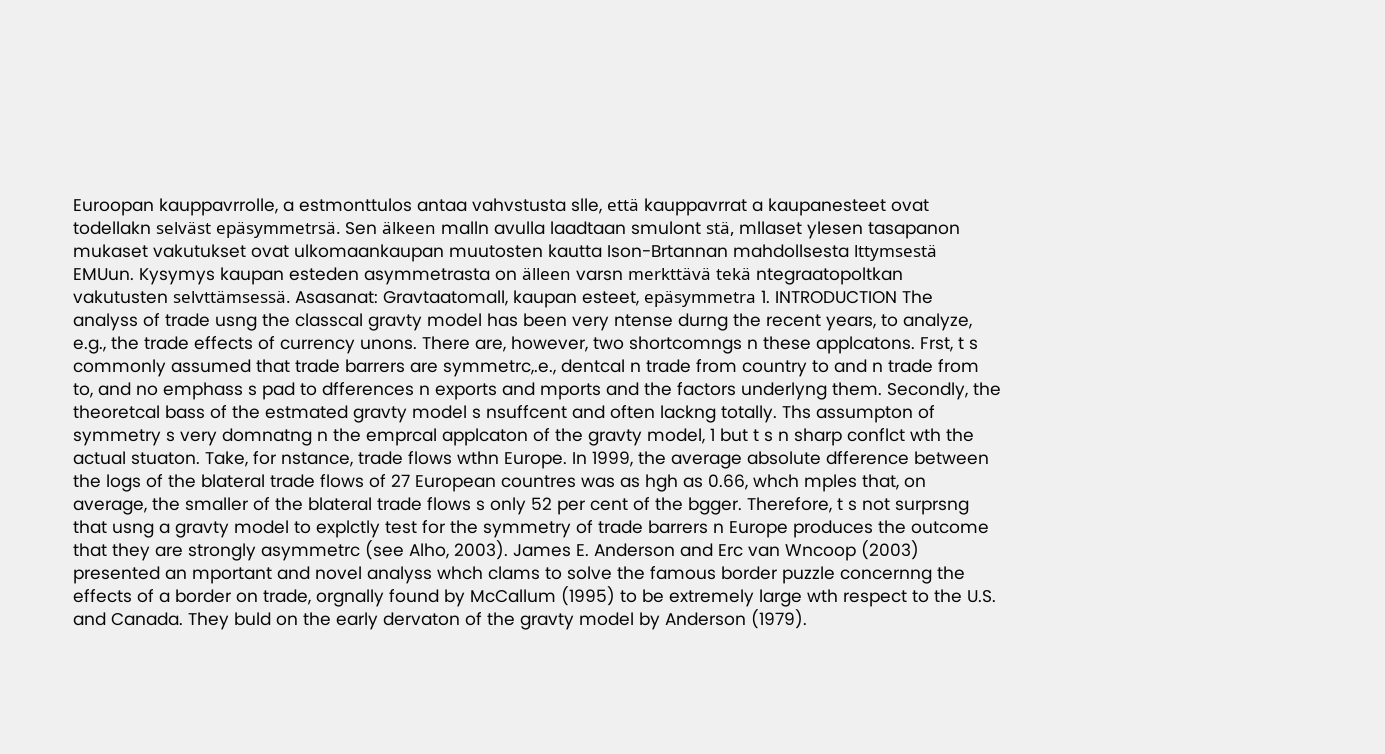Euroopan kauppavrrolle, a estmonttulos antaa vahvstusta slle, että kauppavrrat a kaupanesteet ovat todellakn selväst epäsymmetrsä. Sen älkeen malln avulla laadtaan smulont stä, mllaset ylesen tasapanon mukaset vakutukset ovat ulkomaankaupan muutosten kautta Ison-Brtannan mahdollsesta lttymsestä EMUun. Kysymys kaupan esteden asymmetrasta on älleen varsn merkttävä tekä ntegraatopoltkan vakutusten selvttämsessä. Asasanat: Gravtaatomall, kaupan esteet, epäsymmetra 1. INTRODUCTION The analyss of trade usng the classcal gravty model has been very ntense durng the recent years, to analyze, e.g., the trade effects of currency unons. There are, however, two shortcomngs n these applcatons. Frst, t s commonly assumed that trade barrers are symmetrc,.e., dentcal n trade from country to and n trade from to, and no emphass s pad to dfferences n exports and mports and the factors underlyng them. Secondly, the theoretcal bass of the estmated gravty model s nsuffcent and often lackng totally. Ths assumpton of symmetry s very domnatng n the emprcal applcaton of the gravty model, 1 but t s n sharp conflct wth the actual stuaton. Take, for nstance, trade flows wthn Europe. In 1999, the average absolute dfference between the logs of the blateral trade flows of 27 European countres was as hgh as 0.66, whch mples that, on average, the smaller of the blateral trade flows s only 52 per cent of the bgger. Therefore, t s not surprsng that usng a gravty model to explctly test for the symmetry of trade barrers n Europe produces the outcome that they are strongly asymmetrc (see Alho, 2003). James E. Anderson and Erc van Wncoop (2003) presented an mportant and novel analyss whch clams to solve the famous border puzzle concernng the effects of a border on trade, orgnally found by McCallum (1995) to be extremely large wth respect to the U.S. and Canada. They buld on the early dervaton of the gravty model by Anderson (1979).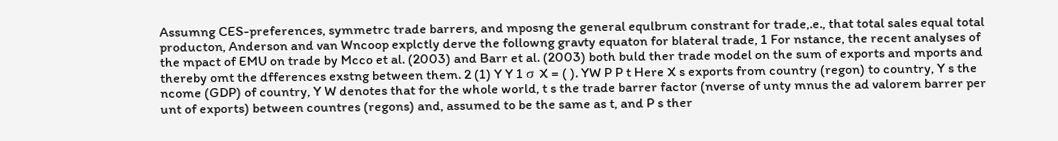Assumng CES-preferences, symmetrc trade barrers, and mposng the general equlbrum constrant for trade,.e., that total sales equal total producton, Anderson and van Wncoop explctly derve the followng gravty equaton for blateral trade, 1 For nstance, the recent analyses of the mpact of EMU on trade by Mcco et al. (2003) and Barr et al. (2003) both buld ther trade model on the sum of exports and mports and thereby omt the dfferences exstng between them. 2 (1) Y Y 1 σ X = ( ). YW P P t Here X s exports from country (regon) to country, Y s the ncome (GDP) of country, Y W denotes that for the whole world, t s the trade barrer factor (nverse of unty mnus the ad valorem barrer per unt of exports) between countres (regons) and, assumed to be the same as t, and P s ther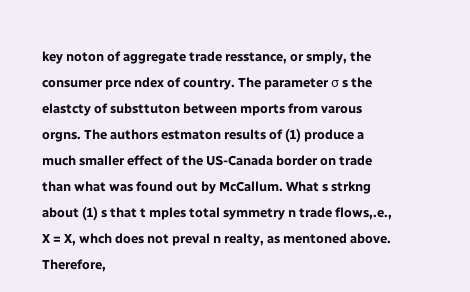key noton of aggregate trade resstance, or smply, the consumer prce ndex of country. The parameter σ s the elastcty of substtuton between mports from varous orgns. The authors estmaton results of (1) produce a much smaller effect of the US-Canada border on trade than what was found out by McCallum. What s strkng about (1) s that t mples total symmetry n trade flows,.e., X = X, whch does not preval n realty, as mentoned above. Therefore,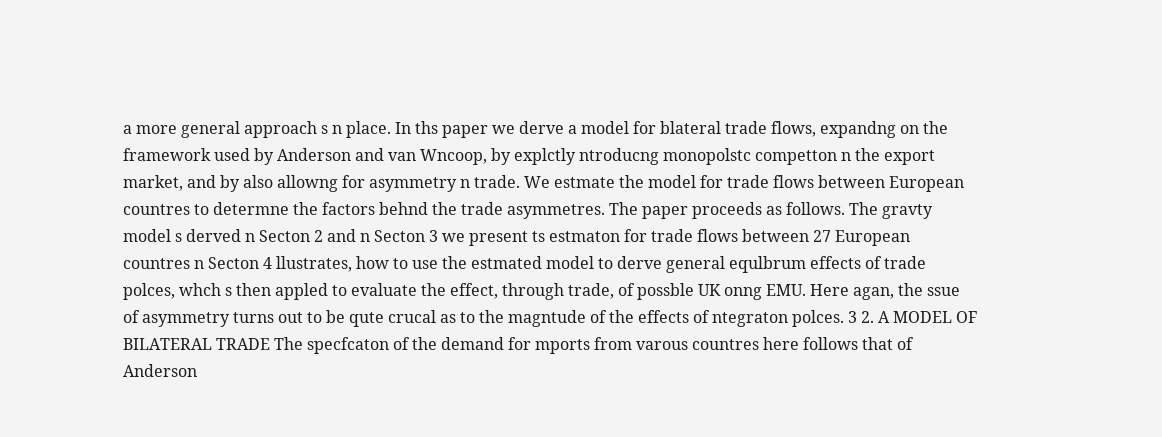a more general approach s n place. In ths paper we derve a model for blateral trade flows, expandng on the framework used by Anderson and van Wncoop, by explctly ntroducng monopolstc competton n the export market, and by also allowng for asymmetry n trade. We estmate the model for trade flows between European countres to determne the factors behnd the trade asymmetres. The paper proceeds as follows. The gravty model s derved n Secton 2 and n Secton 3 we present ts estmaton for trade flows between 27 European countres n Secton 4 llustrates, how to use the estmated model to derve general equlbrum effects of trade polces, whch s then appled to evaluate the effect, through trade, of possble UK onng EMU. Here agan, the ssue of asymmetry turns out to be qute crucal as to the magntude of the effects of ntegraton polces. 3 2. A MODEL OF BILATERAL TRADE The specfcaton of the demand for mports from varous countres here follows that of Anderson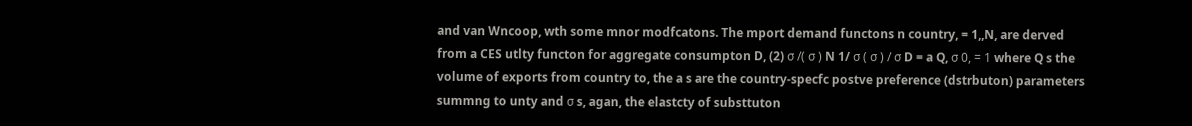and van Wncoop, wth some mnor modfcatons. The mport demand functons n country, = 1,,N, are derved from a CES utlty functon for aggregate consumpton D, (2) σ /( σ ) N 1/ σ ( σ ) / σ D = a Q, σ 0, = 1 where Q s the volume of exports from country to, the a s are the country-specfc postve preference (dstrbuton) parameters summng to unty and σ s, agan, the elastcty of substtuton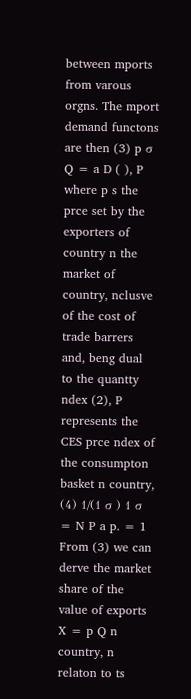between mports from varous orgns. The mport demand functons are then (3) p σ Q = a D ( ), P where p s the prce set by the exporters of country n the market of country, nclusve of the cost of trade barrers and, beng dual to the quantty ndex (2), P represents the CES prce ndex of the consumpton basket n country, (4) 1/(1 σ ) 1 σ = N P a p. = 1 From (3) we can derve the market share of the value of exports X = p Q n country, n relaton to ts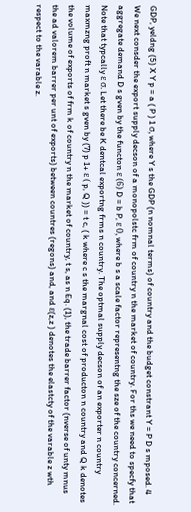GDP, yeldng (5) X Y p = a ( P ) 1 σ, where Y s the GDP (n nomnal terms) of country and the budget constrant Y = P D s mposed. 4 We next consder the export supply decson of a monopolstc frm of country n the market of country. For ths we need to specfy that aggregate demand D s gven by the functon ε (6) D = b P, ε 0, where b s a scale factor representng the sze of the country concerned. Note that typcally ε σ. Let there be K dentcal exportng frms n country. The optmal supply decson of an exporter n country maxmzng proft n market s gven by (7) p 1+ ε ( p, Q )) = t c, ( k where c s the margnal cost of producton n country and Q k denotes the volume of exports of frm k of country n the market of country, t s, as n Eq. (1), the trade barrer factor (nverse of unty mnus the ad valorem barrer per unt of exports) between countres (regons) and, and ε(z,z ) denotes the elastcty of the varable z wth respect to the varable z.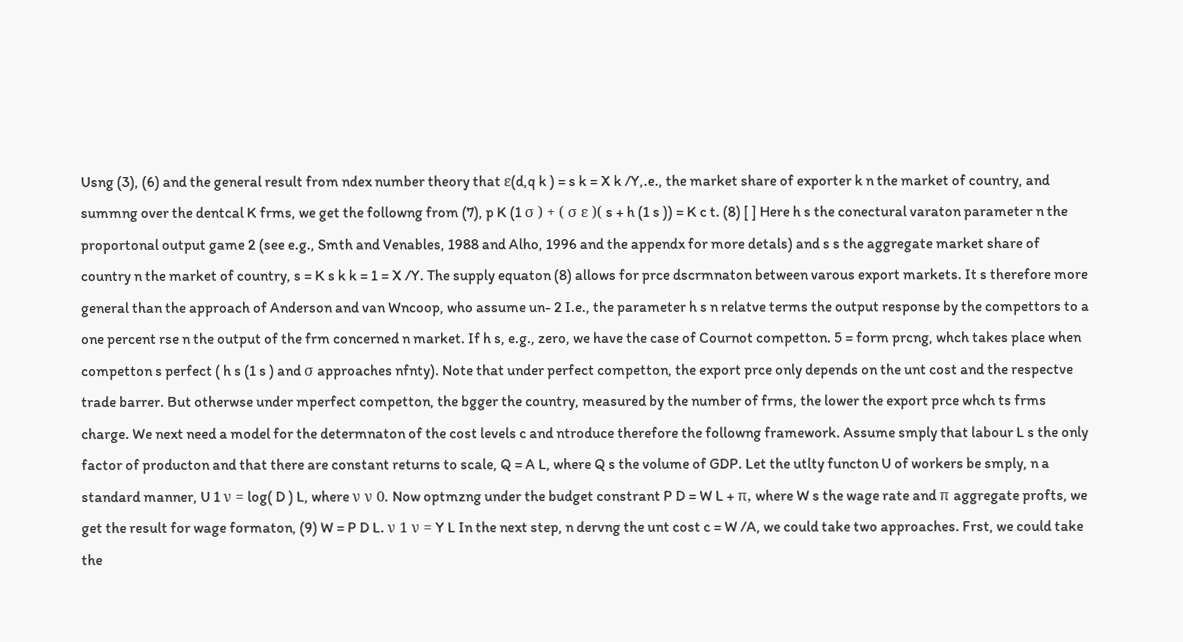Usng (3), (6) and the general result from ndex number theory that ε(d,q k ) = s k = X k /Y,.e., the market share of exporter k n the market of country, and summng over the dentcal K frms, we get the followng from (7), p K (1 σ ) + ( σ ε )( s + h (1 s )) = K c t. (8) [ ] Here h s the conectural varaton parameter n the proportonal output game 2 (see e.g., Smth and Venables, 1988 and Alho, 1996 and the appendx for more detals) and s s the aggregate market share of country n the market of country, s = K s k k = 1 = X /Y. The supply equaton (8) allows for prce dscrmnaton between varous export markets. It s therefore more general than the approach of Anderson and van Wncoop, who assume un- 2 I.e., the parameter h s n relatve terms the output response by the compettors to a one percent rse n the output of the frm concerned n market. If h s, e.g., zero, we have the case of Cournot competton. 5 = form prcng, whch takes place when competton s perfect ( h s (1 s ) and σ approaches nfnty). Note that under perfect competton, the export prce only depends on the unt cost and the respectve trade barrer. But otherwse under mperfect competton, the bgger the country, measured by the number of frms, the lower the export prce whch ts frms charge. We next need a model for the determnaton of the cost levels c and ntroduce therefore the followng framework. Assume smply that labour L s the only factor of producton and that there are constant returns to scale, Q = A L, where Q s the volume of GDP. Let the utlty functon U of workers be smply, n a standard manner, U 1 ν = log( D ) L, where ν ν 0. Now optmzng under the budget constrant P D = W L + π, where W s the wage rate and π aggregate profts, we get the result for wage formaton, (9) W = P D L. ν 1 ν = Y L In the next step, n dervng the unt cost c = W /A, we could take two approaches. Frst, we could take the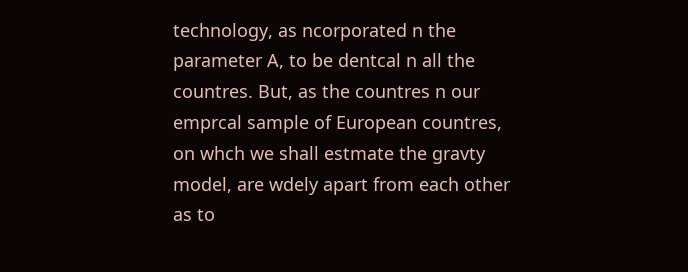technology, as ncorporated n the parameter A, to be dentcal n all the countres. But, as the countres n our emprcal sample of European countres, on whch we shall estmate the gravty model, are wdely apart from each other as to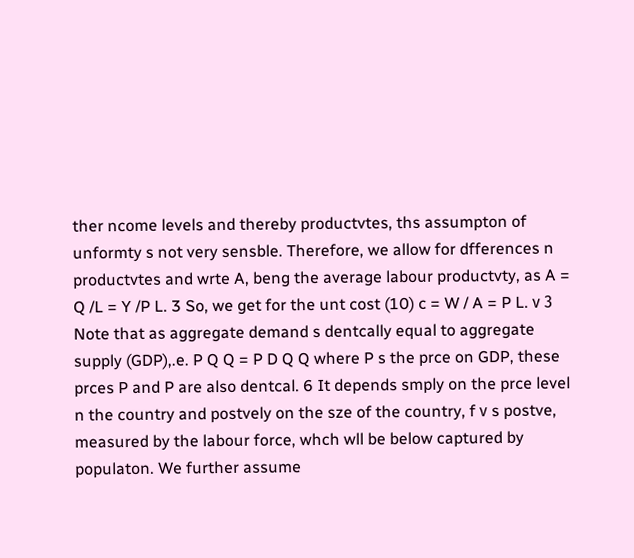ther ncome levels and thereby productvtes, ths assumpton of unformty s not very sensble. Therefore, we allow for dfferences n productvtes and wrte A, beng the average labour productvty, as A = Q /L = Y /P L. 3 So, we get for the unt cost (10) c = W / A = P L. ν 3 Note that as aggregate demand s dentcally equal to aggregate supply (GDP),.e. P Q Q = P D Q Q where P s the prce on GDP, these prces P and P are also dentcal. 6 It depends smply on the prce level n the country and postvely on the sze of the country, f ν s postve, measured by the labour force, whch wll be below captured by populaton. We further assume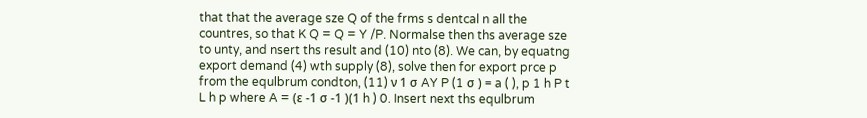that that the average sze Q of the frms s dentcal n all the countres, so that K Q = Q = Y /P. Normalse then ths average sze to unty, and nsert ths result and (10) nto (8). We can, by equatng export demand (4) wth supply (8), solve then for export prce p from the equlbrum condton, (11) ν 1 σ AY P (1 σ ) = a ( ), p 1 h P t L h p where A = (ε -1 σ -1 )(1 h ) 0. Insert next ths equlbrum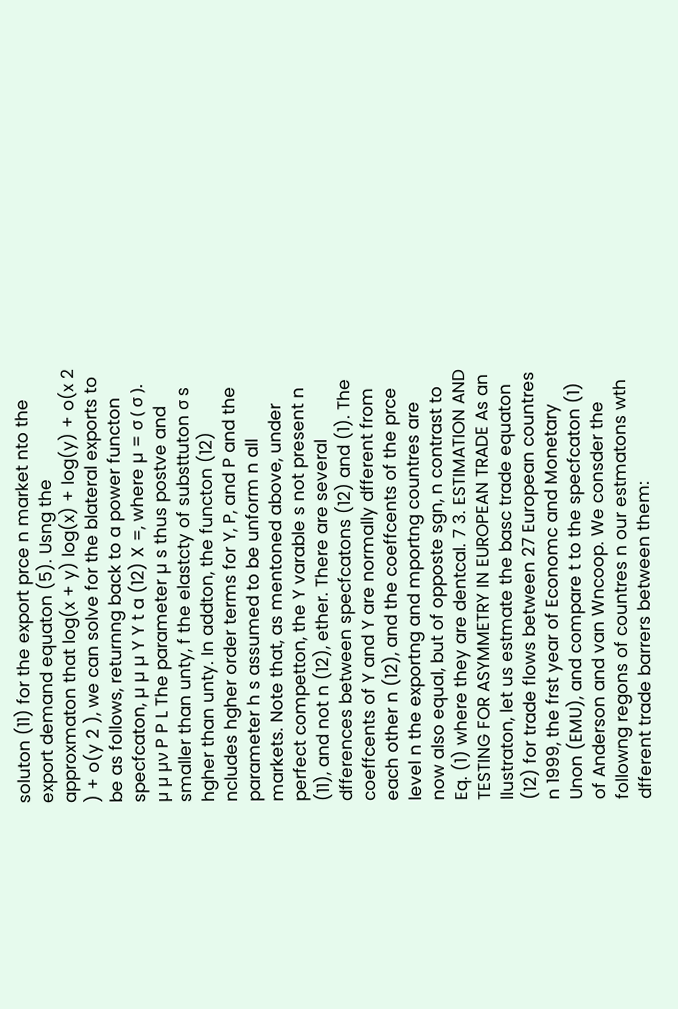soluton (11) for the export prce n market nto the export demand equaton (5). Usng the approxmaton that log(x + y) log(x) + log(y) + o(x 2 ) + o(y 2 ), we can solve for the blateral exports to be as follows, returnng back to a power functon specfcaton, µ µ µ Y Y t a (12) X =, where µ = σ ( σ ). µ µ µν P P L The parameter µ s thus postve and smaller than unty, f the elastcty of substtuton σ s hgher than unty. In addton, the functon (12) ncludes hgher order terms for Y, P, and P and the parameter h s assumed to be unform n all markets. Note that, as mentoned above, under perfect competton, the Y varable s not present n (11), and not n (12), ether. There are several dfferences between specfcatons (12) and (1). The coeffcents of Y and Y are normally dfferent from each other n (12), and the coeffcents of the prce level n the exportng and mportng countres are now also equal, but of opposte sgn, n contrast to Eq. (1) where they are dentcal. 7 3. ESTIMATION AND TESTING FOR ASYMMETRY IN EUROPEAN TRADE As an llustraton, let us estmate the basc trade equaton (12) for trade flows between 27 European countres n 1999, the frst year of Economc and Monetary Unon (EMU), and compare t to the specfcaton (1) of Anderson and van Wncoop. We consder the followng regons of countres n our estmatons wth dfferent trade barrers between them: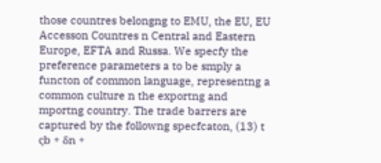those countres belongng to EMU, the EU, EU Accesson Countres n Central and Eastern Europe, EFTA and Russa. We specfy the preference parameters a to be smply a functon of common language, representng a common culture n the exportng and mportng country. The trade barrers are captured by the followng specfcaton, (13) t ςb + δn +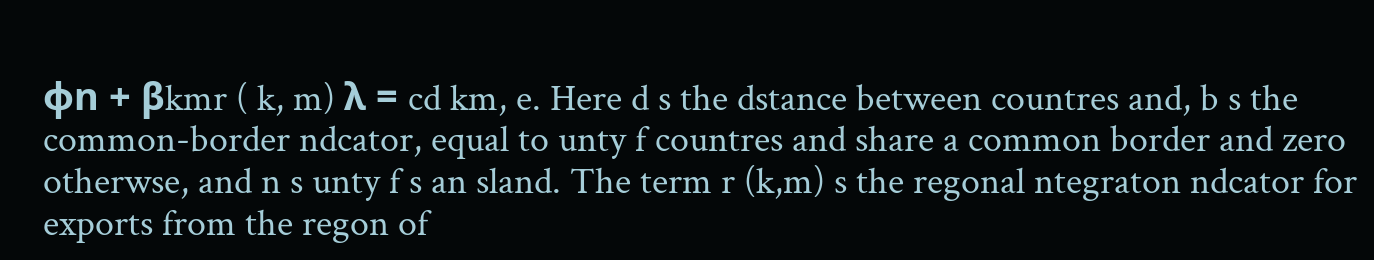φn + βkmr ( k, m) λ = cd km, e. Here d s the dstance between countres and, b s the common-border ndcator, equal to unty f countres and share a common border and zero otherwse, and n s unty f s an sland. The term r (k,m) s the regonal ntegraton ndcator for exports from the regon of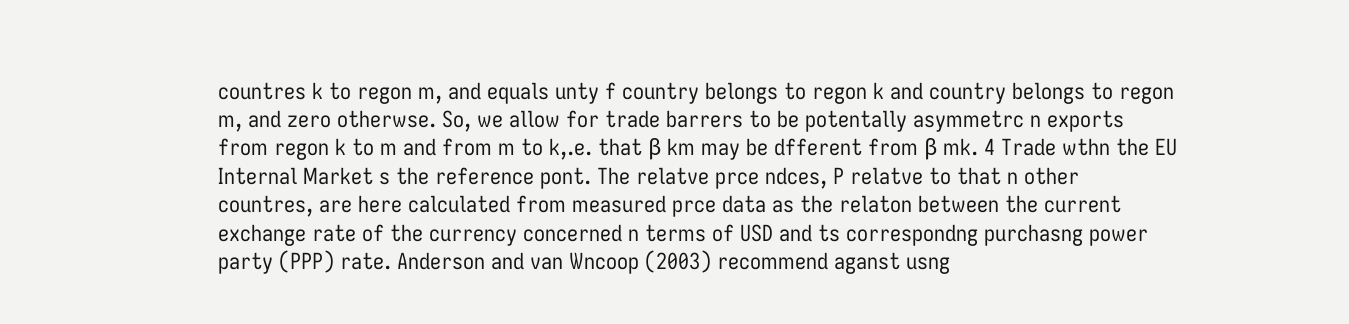countres k to regon m, and equals unty f country belongs to regon k and country belongs to regon m, and zero otherwse. So, we allow for trade barrers to be potentally asymmetrc n exports from regon k to m and from m to k,.e. that β km may be dfferent from β mk. 4 Trade wthn the EU Internal Market s the reference pont. The relatve prce ndces, P relatve to that n other countres, are here calculated from measured prce data as the relaton between the current exchange rate of the currency concerned n terms of USD and ts correspondng purchasng power party (PPP) rate. Anderson and van Wncoop (2003) recommend aganst usng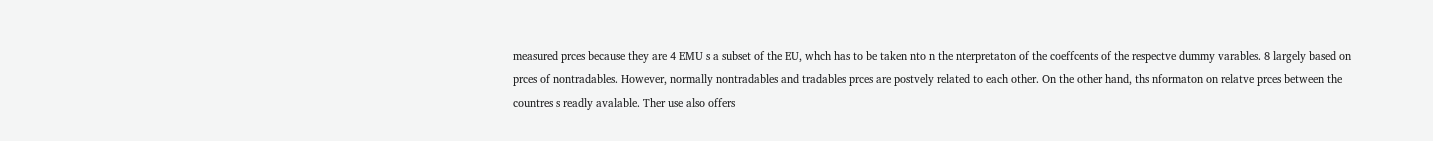measured prces because they are 4 EMU s a subset of the EU, whch has to be taken nto n the nterpretaton of the coeffcents of the respectve dummy varables. 8 largely based on prces of nontradables. However, normally nontradables and tradables prces are postvely related to each other. On the other hand, ths nformaton on relatve prces between the countres s readly avalable. Ther use also offers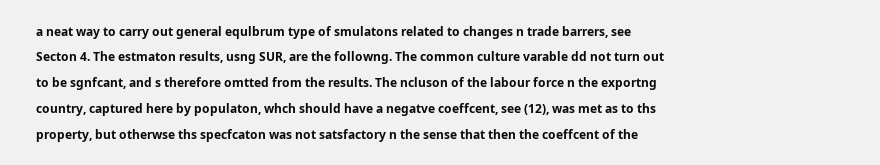a neat way to carry out general equlbrum type of smulatons related to changes n trade barrers, see Secton 4. The estmaton results, usng SUR, are the followng. The common culture varable dd not turn out to be sgnfcant, and s therefore omtted from the results. The ncluson of the labour force n the exportng country, captured here by populaton, whch should have a negatve coeffcent, see (12), was met as to ths property, but otherwse ths specfcaton was not satsfactory n the sense that then the coeffcent of the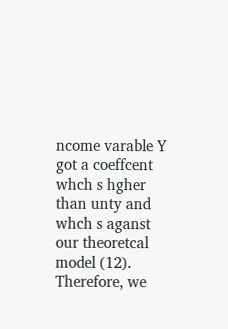ncome varable Y got a coeffcent whch s hgher than unty and whch s aganst our theoretcal model (12). Therefore, we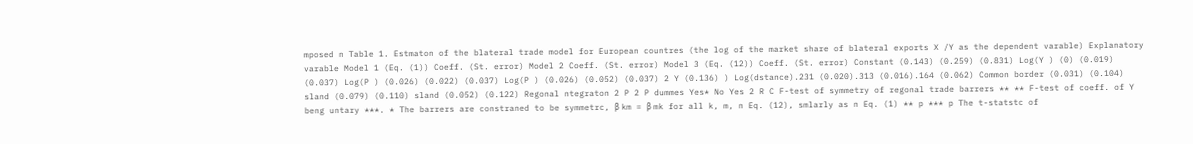mposed n Table 1. Estmaton of the blateral trade model for European countres (the log of the market share of blateral exports X /Y as the dependent varable) Explanatory varable Model 1 (Eq. (1)) Coeff. (St. error) Model 2 Coeff. (St. error) Model 3 (Eq. (12)) Coeff. (St. error) Constant (0.143) (0.259) (0.831) Log(Y ) (0) (0.019) (0.037) Log(P ) (0.026) (0.022) (0.037) Log(P ) (0.026) (0.052) (0.037) 2 Y (0.136) ) Log(dstance).231 (0.020).313 (0.016).164 (0.062) Common border (0.031) (0.104) sland (0.079) (0.110) sland (0.052) (0.122) Regonal ntegraton 2 P 2 P dummes Yes* No Yes 2 R C F-test of symmetry of regonal trade barrers ** ** F-test of coeff. of Y beng untary ***. * The barrers are constraned to be symmetrc, β km = β mk for all k, m, n Eq. (12), smlarly as n Eq. (1) ** p *** p The t-statstc of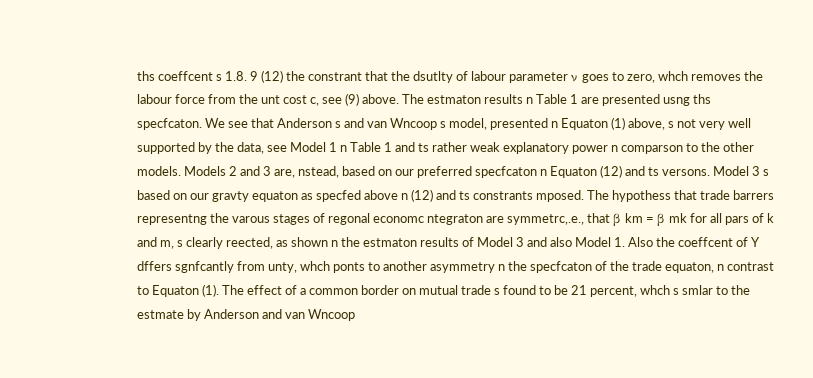ths coeffcent s 1.8. 9 (12) the constrant that the dsutlty of labour parameter ν goes to zero, whch removes the labour force from the unt cost c, see (9) above. The estmaton results n Table 1 are presented usng ths specfcaton. We see that Anderson s and van Wncoop s model, presented n Equaton (1) above, s not very well supported by the data, see Model 1 n Table 1 and ts rather weak explanatory power n comparson to the other models. Models 2 and 3 are, nstead, based on our preferred specfcaton n Equaton (12) and ts versons. Model 3 s based on our gravty equaton as specfed above n (12) and ts constrants mposed. The hypothess that trade barrers representng the varous stages of regonal economc ntegraton are symmetrc,.e., that β km = β mk for all pars of k and m, s clearly reected, as shown n the estmaton results of Model 3 and also Model 1. Also the coeffcent of Y dffers sgnfcantly from unty, whch ponts to another asymmetry n the specfcaton of the trade equaton, n contrast to Equaton (1). The effect of a common border on mutual trade s found to be 21 percent, whch s smlar to the estmate by Anderson and van Wncoop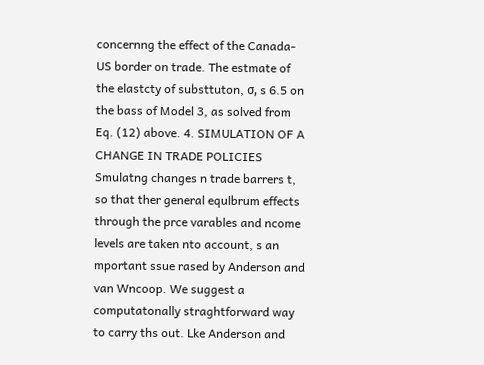concernng the effect of the Canada-US border on trade. The estmate of the elastcty of substtuton, σ, s 6.5 on the bass of Model 3, as solved from Eq. (12) above. 4. SIMULATION OF A CHANGE IN TRADE POLICIES Smulatng changes n trade barrers t, so that ther general equlbrum effects through the prce varables and ncome levels are taken nto account, s an mportant ssue rased by Anderson and van Wncoop. We suggest a computatonally straghtforward way to carry ths out. Lke Anderson and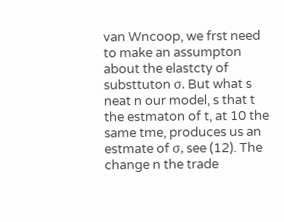van Wncoop, we frst need to make an assumpton about the elastcty of substtuton σ. But what s neat n our model, s that t the estmaton of t, at 10 the same tme, produces us an estmate of σ, see (12). The change n the trade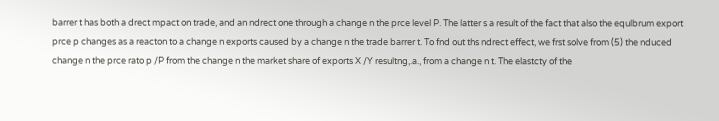barrer t has both a drect mpact on trade, and an ndrect one through a change n the prce level P. The latter s a result of the fact that also the equlbrum export prce p changes as a reacton to a change n exports caused by a change n the trade barrer t. To fnd out ths ndrect effect, we frst solve from (5) the nduced change n the prce rato p /P from the change n the market share of exports X /Y resultng,.a., from a change n t. The elastcty of the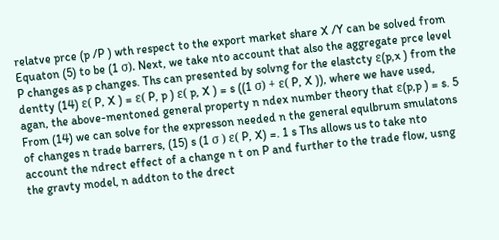relatve prce (p /P ) wth respect to the export market share X /Y can be solved from Equaton (5) to be (1 σ). Next, we take nto account that also the aggregate prce level P changes as p changes. Ths can presented by solvng for the elastcty ε(p,x ) from the dentty (14) ε( P, X ) = ε( P, p ) ε( p, X ) = s ((1 σ) + ε( P, X )), where we have used, agan, the above-mentoned general property n ndex number theory that ε(p,p ) = s. 5 From (14) we can solve for the expresson needed n the general equlbrum smulatons of changes n trade barrers, (15) s (1 σ ) ε( P, X) =. 1 s Ths allows us to take nto account the ndrect effect of a change n t on P and further to the trade flow, usng the gravty model, n addton to the drect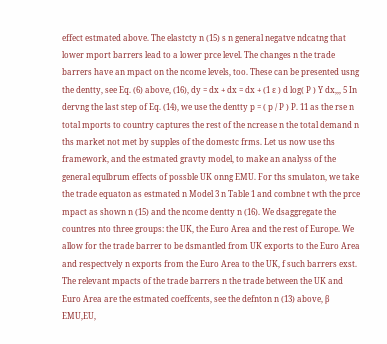effect estmated above. The elastcty n (15) s n general negatve ndcatng that lower mport barrers lead to a lower prce level. The changes n the trade barrers have an mpact on the ncome levels, too. These can be presented usng the dentty, see Eq. (6) above, (16), dy = dx + dx = dx + (1 ε ) d log( P ) Y dx,,, 5 In dervng the last step of Eq. (14), we use the dentty p = ( p / P ) P. 11 as the rse n total mports to country captures the rest of the ncrease n the total demand n ths market not met by supples of the domestc frms. Let us now use ths framework, and the estmated gravty model, to make an analyss of the general equlbrum effects of possble UK onng EMU. For ths smulaton, we take the trade equaton as estmated n Model 3 n Table 1 and combne t wth the prce mpact as shown n (15) and the ncome dentty n (16). We dsaggregate the countres nto three groups: the UK, the Euro Area and the rest of Europe. We allow for the trade barrer to be dsmantled from UK exports to the Euro Area and respectvely n exports from the Euro Area to the UK, f such barrers exst. The relevant mpacts of the trade barrers n the trade between the UK and Euro Area are the estmated coeffcents, see the defnton n (13) above, β EMU,EU,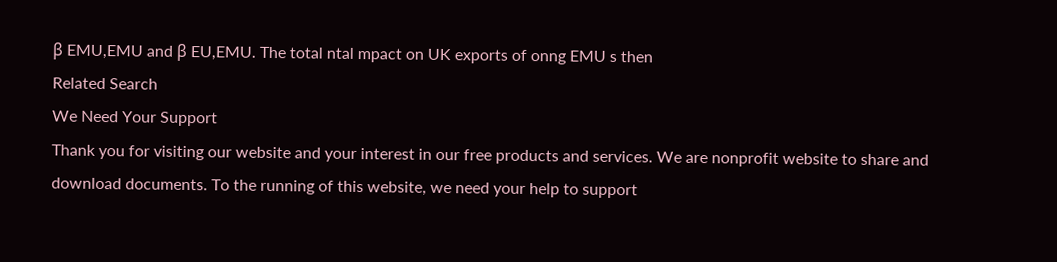β EMU,EMU and β EU,EMU. The total ntal mpact on UK exports of onng EMU s then
Related Search
We Need Your Support
Thank you for visiting our website and your interest in our free products and services. We are nonprofit website to share and download documents. To the running of this website, we need your help to support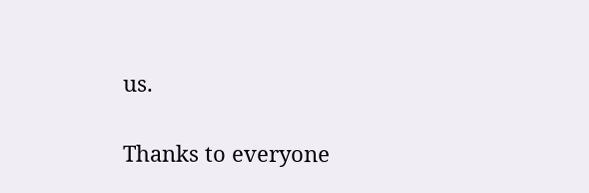us.

Thanks to everyone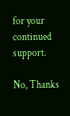for your continued support.

No, Thanks